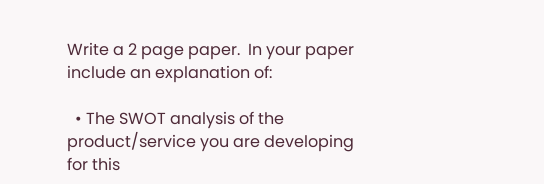Write a 2 page paper.  In your paper include an explanation of:

  • The SWOT analysis of the product/service you are developing for this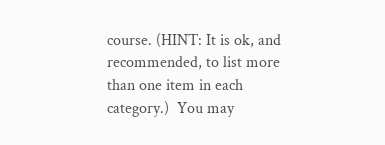course. (HINT: It is ok, and recommended, to list more than one item in each category.)  You may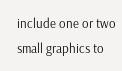include one or two small graphics to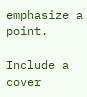emphasize a point.

Include a cover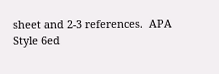sheet and 2-3 references.  APA Style 6ed